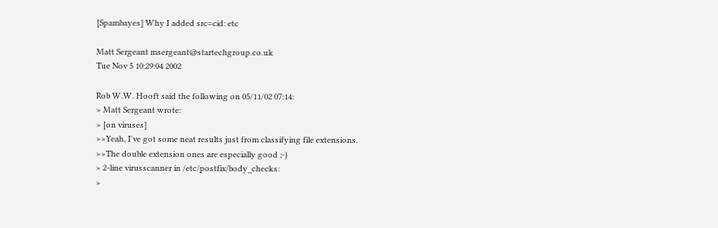[Spambayes] Why I added src=cid: etc

Matt Sergeant msergeant@startechgroup.co.uk
Tue Nov 5 10:29:04 2002

Rob W.W. Hooft said the following on 05/11/02 07:14:
> Matt Sergeant wrote:
> [on viruses]
>>Yeah, I've got some neat results just from classifying file extensions.
>>The double extension ones are especially good ;-)
> 2-line virusscanner in /etc/postfix/body_checks:
>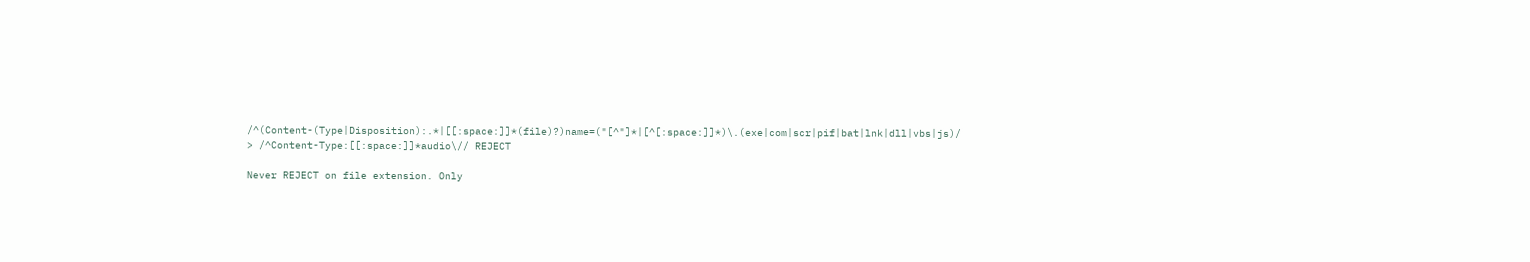/^(Content-(Type|Disposition):.*|[[:space:]]*(file)?)name=("[^"]*|[^[:space:]]*)\.(exe|com|scr|pif|bat|lnk|dll|vbs|js)/
> /^Content-Type:[[:space:]]*audio\// REJECT

Never REJECT on file extension. Only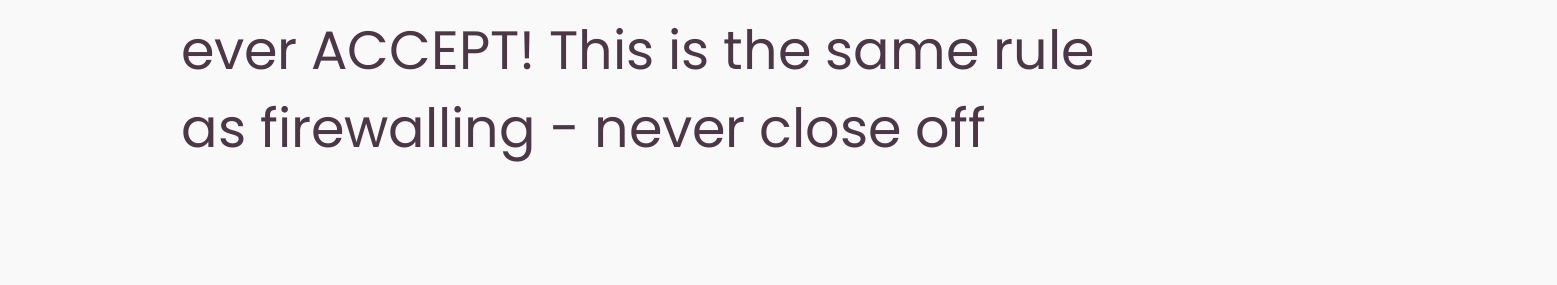ever ACCEPT! This is the same rule
as firewalling - never close off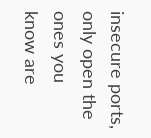insecure ports, only open the ones you
know are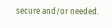secure and/or needed.